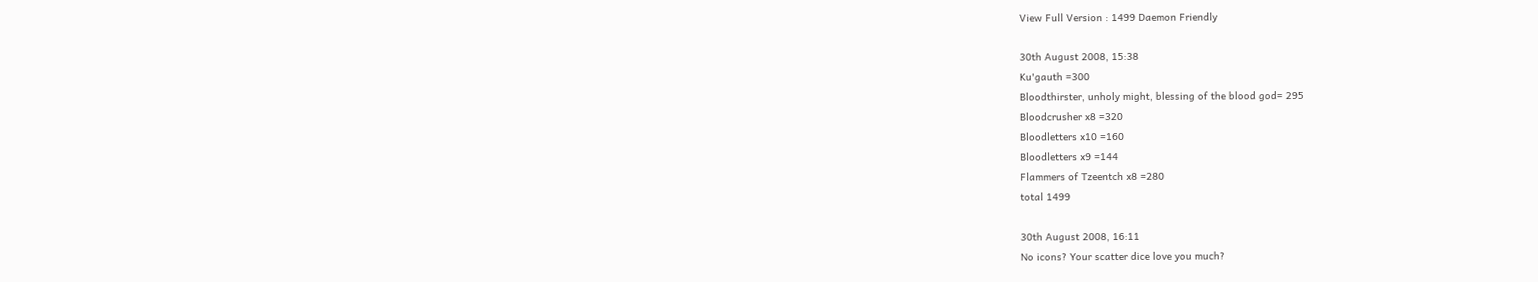View Full Version : 1499 Daemon Friendly

30th August 2008, 15:38
Ku'gauth =300
Bloodthirster, unholy might, blessing of the blood god= 295
Bloodcrusher x8 =320
Bloodletters x10 =160
Bloodletters x9 =144
Flammers of Tzeentch x8 =280
total 1499

30th August 2008, 16:11
No icons? Your scatter dice love you much?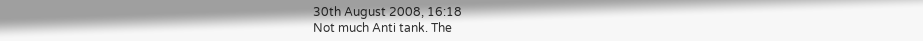30th August 2008, 16:18
Not much Anti tank. The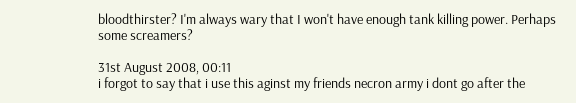bloodthirster? I'm always wary that I won't have enough tank killing power. Perhaps some screamers?

31st August 2008, 00:11
i forgot to say that i use this aginst my friends necron army i dont go after the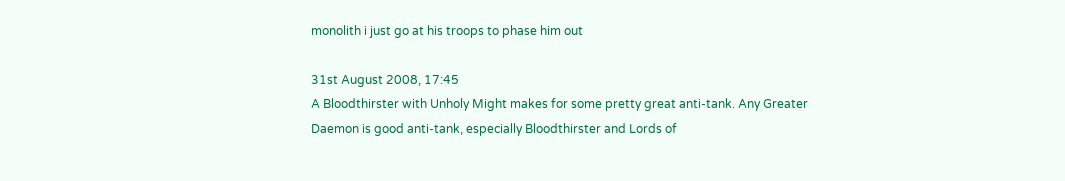monolith i just go at his troops to phase him out

31st August 2008, 17:45
A Bloodthirster with Unholy Might makes for some pretty great anti-tank. Any Greater Daemon is good anti-tank, especially Bloodthirster and Lords of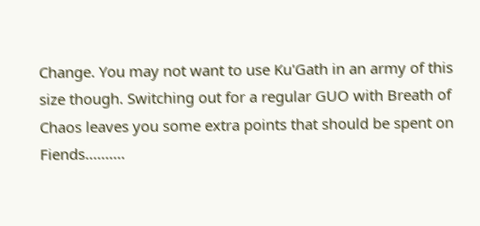Change. You may not want to use Ku'Gath in an army of this size though. Switching out for a regular GUO with Breath of Chaos leaves you some extra points that should be spent on Fiends..........